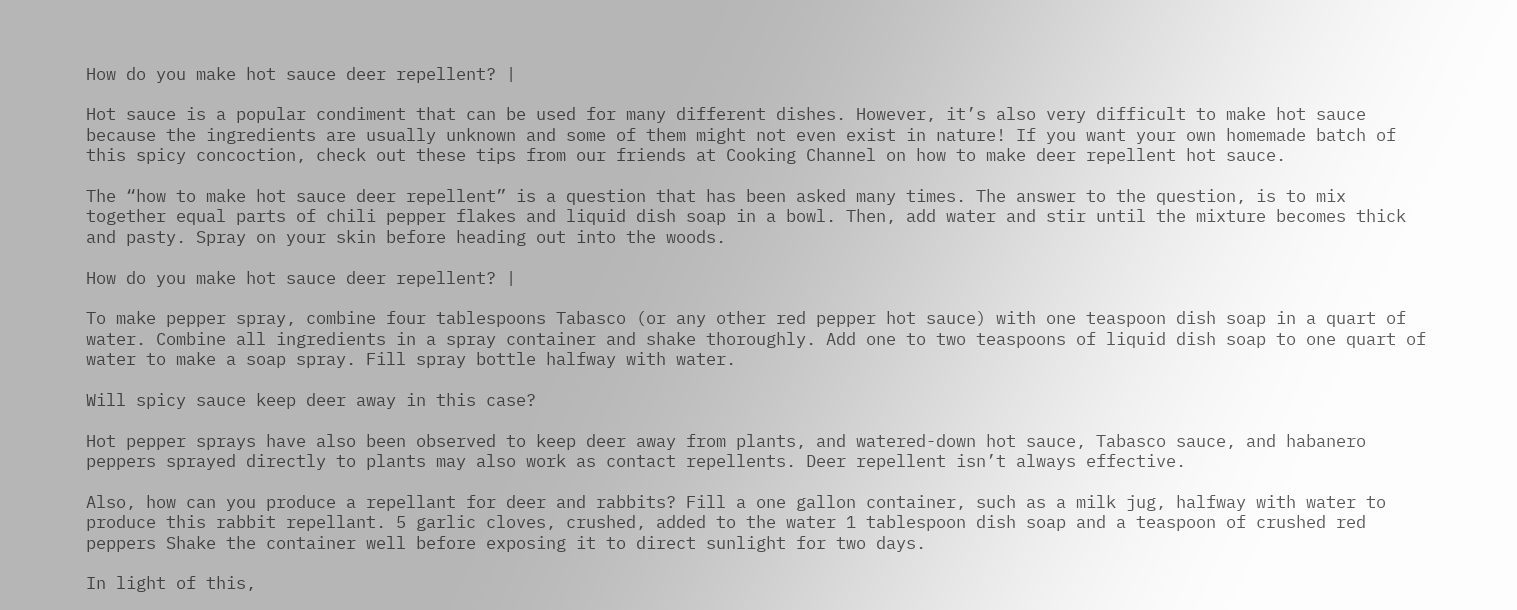How do you make hot sauce deer repellent? |

Hot sauce is a popular condiment that can be used for many different dishes. However, it’s also very difficult to make hot sauce because the ingredients are usually unknown and some of them might not even exist in nature! If you want your own homemade batch of this spicy concoction, check out these tips from our friends at Cooking Channel on how to make deer repellent hot sauce.

The “how to make hot sauce deer repellent” is a question that has been asked many times. The answer to the question, is to mix together equal parts of chili pepper flakes and liquid dish soap in a bowl. Then, add water and stir until the mixture becomes thick and pasty. Spray on your skin before heading out into the woods.

How do you make hot sauce deer repellent? |

To make pepper spray, combine four tablespoons Tabasco (or any other red pepper hot sauce) with one teaspoon dish soap in a quart of water. Combine all ingredients in a spray container and shake thoroughly. Add one to two teaspoons of liquid dish soap to one quart of water to make a soap spray. Fill spray bottle halfway with water.

Will spicy sauce keep deer away in this case?

Hot pepper sprays have also been observed to keep deer away from plants, and watered-down hot sauce, Tabasco sauce, and habanero peppers sprayed directly to plants may also work as contact repellents. Deer repellent isn’t always effective.

Also, how can you produce a repellant for deer and rabbits? Fill a one gallon container, such as a milk jug, halfway with water to produce this rabbit repellant. 5 garlic cloves, crushed, added to the water 1 tablespoon dish soap and a teaspoon of crushed red peppers Shake the container well before exposing it to direct sunlight for two days.

In light of this,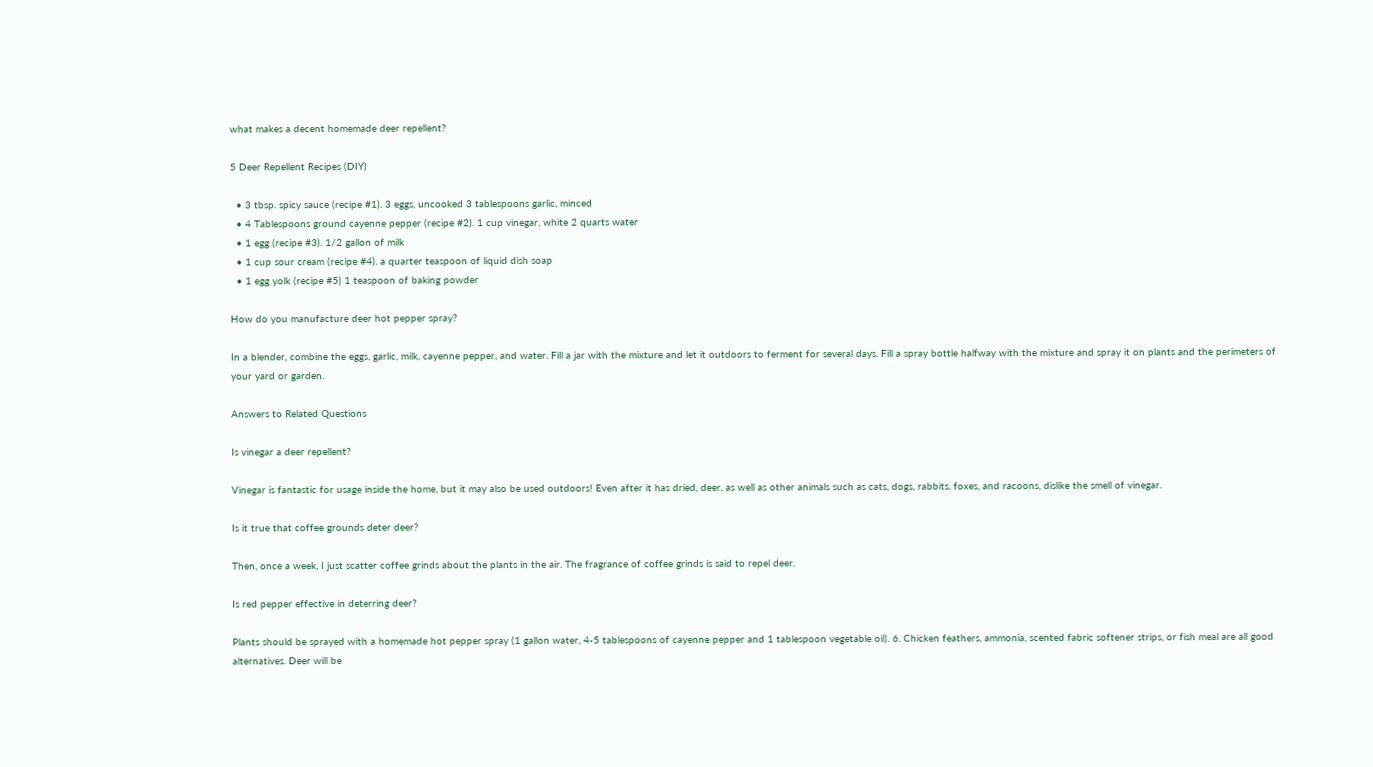what makes a decent homemade deer repellent?

5 Deer Repellent Recipes (DIY)

  • 3 tbsp. spicy sauce (recipe #1). 3 eggs, uncooked 3 tablespoons garlic, minced
  • 4 Tablespoons ground cayenne pepper (recipe #2). 1 cup vinegar, white 2 quarts water
  • 1 egg (recipe #3). 1/2 gallon of milk
  • 1 cup sour cream (recipe #4). a quarter teaspoon of liquid dish soap
  • 1 egg yolk (recipe #5) 1 teaspoon of baking powder

How do you manufacture deer hot pepper spray?

In a blender, combine the eggs, garlic, milk, cayenne pepper, and water. Fill a jar with the mixture and let it outdoors to ferment for several days. Fill a spray bottle halfway with the mixture and spray it on plants and the perimeters of your yard or garden.

Answers to Related Questions

Is vinegar a deer repellent?

Vinegar is fantastic for usage inside the home, but it may also be used outdoors! Even after it has dried, deer, as well as other animals such as cats, dogs, rabbits, foxes, and racoons, dislike the smell of vinegar.

Is it true that coffee grounds deter deer?

Then, once a week, I just scatter coffee grinds about the plants in the air. The fragrance of coffee grinds is said to repel deer.

Is red pepper effective in deterring deer?

Plants should be sprayed with a homemade hot pepper spray (1 gallon water, 4-5 tablespoons of cayenne pepper and 1 tablespoon vegetable oil). 6. Chicken feathers, ammonia, scented fabric softener strips, or fish meal are all good alternatives. Deer will be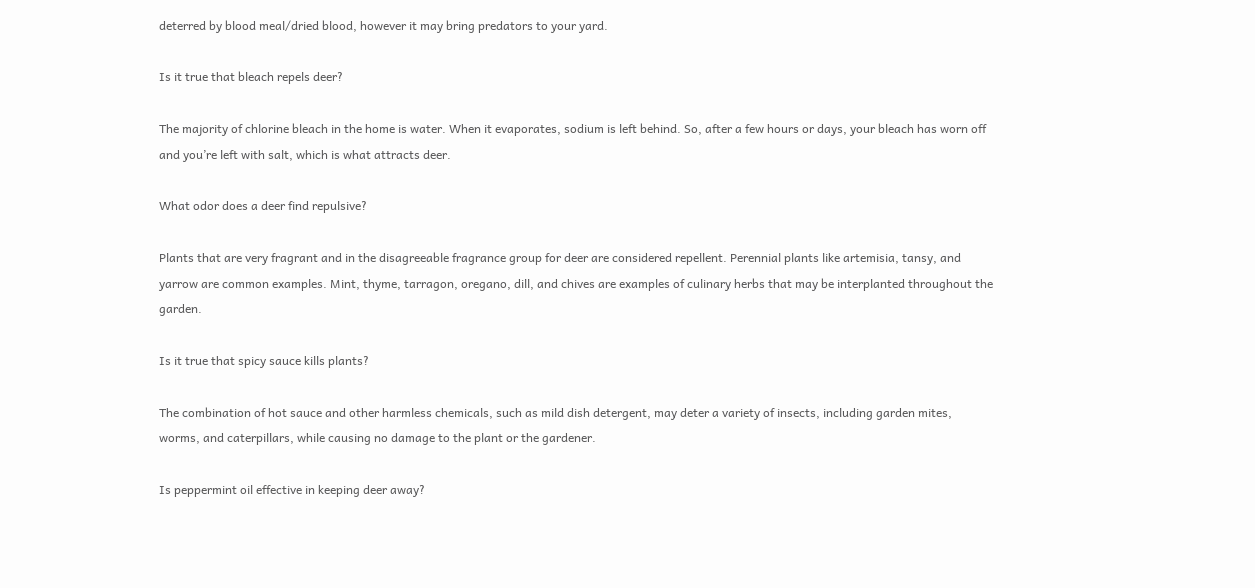deterred by blood meal/dried blood, however it may bring predators to your yard.

Is it true that bleach repels deer?

The majority of chlorine bleach in the home is water. When it evaporates, sodium is left behind. So, after a few hours or days, your bleach has worn off and you’re left with salt, which is what attracts deer.

What odor does a deer find repulsive?

Plants that are very fragrant and in the disagreeable fragrance group for deer are considered repellent. Perennial plants like artemisia, tansy, and yarrow are common examples. Mint, thyme, tarragon, oregano, dill, and chives are examples of culinary herbs that may be interplanted throughout the garden.

Is it true that spicy sauce kills plants?

The combination of hot sauce and other harmless chemicals, such as mild dish detergent, may deter a variety of insects, including garden mites, worms, and caterpillars, while causing no damage to the plant or the gardener.

Is peppermint oil effective in keeping deer away?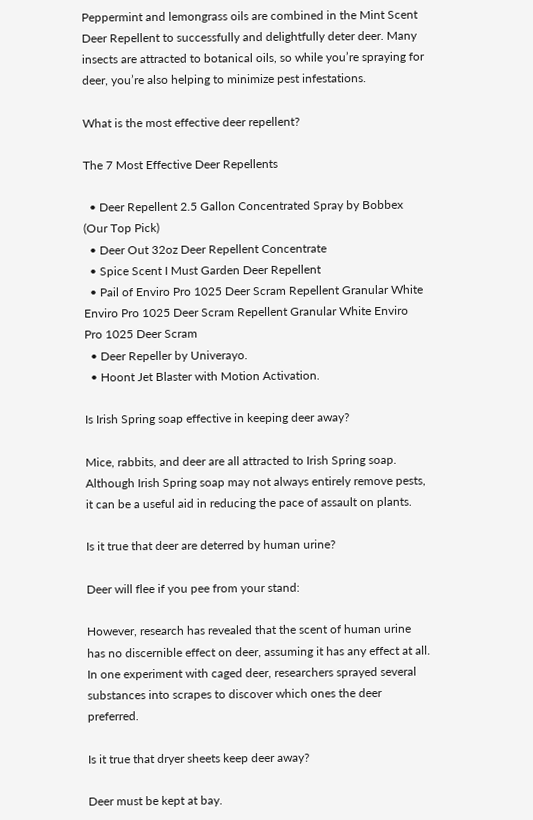Peppermint and lemongrass oils are combined in the Mint Scent Deer Repellent to successfully and delightfully deter deer. Many insects are attracted to botanical oils, so while you’re spraying for deer, you’re also helping to minimize pest infestations.

What is the most effective deer repellent?

The 7 Most Effective Deer Repellents

  • Deer Repellent 2.5 Gallon Concentrated Spray by Bobbex (Our Top Pick)
  • Deer Out 32oz Deer Repellent Concentrate
  • Spice Scent I Must Garden Deer Repellent
  • Pail of Enviro Pro 1025 Deer Scram Repellent Granular White Enviro Pro 1025 Deer Scram Repellent Granular White Enviro Pro 1025 Deer Scram
  • Deer Repeller by Univerayo.
  • Hoont Jet Blaster with Motion Activation.

Is Irish Spring soap effective in keeping deer away?

Mice, rabbits, and deer are all attracted to Irish Spring soap. Although Irish Spring soap may not always entirely remove pests, it can be a useful aid in reducing the pace of assault on plants.

Is it true that deer are deterred by human urine?

Deer will flee if you pee from your stand:

However, research has revealed that the scent of human urine has no discernible effect on deer, assuming it has any effect at all. In one experiment with caged deer, researchers sprayed several substances into scrapes to discover which ones the deer preferred.

Is it true that dryer sheets keep deer away?

Deer must be kept at bay.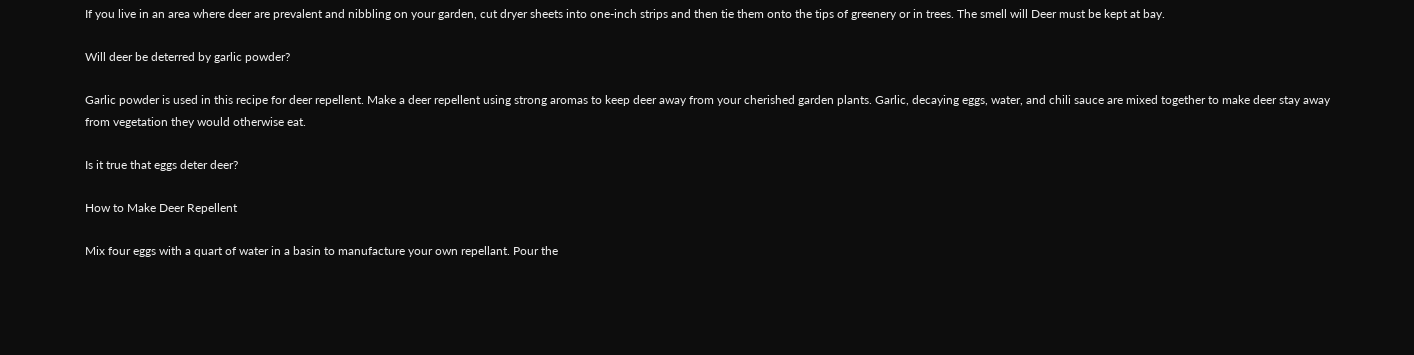If you live in an area where deer are prevalent and nibbling on your garden, cut dryer sheets into one-inch strips and then tie them onto the tips of greenery or in trees. The smell will Deer must be kept at bay.

Will deer be deterred by garlic powder?

Garlic powder is used in this recipe for deer repellent. Make a deer repellent using strong aromas to keep deer away from your cherished garden plants. Garlic, decaying eggs, water, and chili sauce are mixed together to make deer stay away from vegetation they would otherwise eat.

Is it true that eggs deter deer?

How to Make Deer Repellent

Mix four eggs with a quart of water in a basin to manufacture your own repellant. Pour the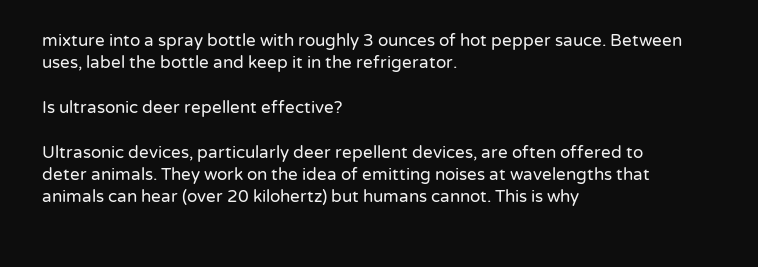mixture into a spray bottle with roughly 3 ounces of hot pepper sauce. Between uses, label the bottle and keep it in the refrigerator.

Is ultrasonic deer repellent effective?

Ultrasonic devices, particularly deer repellent devices, are often offered to deter animals. They work on the idea of emitting noises at wavelengths that animals can hear (over 20 kilohertz) but humans cannot. This is why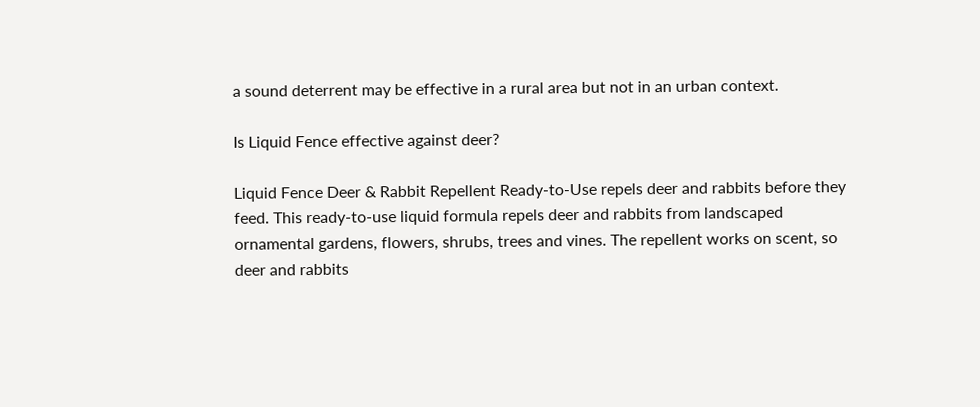a sound deterrent may be effective in a rural area but not in an urban context.

Is Liquid Fence effective against deer?

Liquid Fence Deer & Rabbit Repellent Ready-to-Use repels deer and rabbits before they feed. This ready-to-use liquid formula repels deer and rabbits from landscaped ornamental gardens, flowers, shrubs, trees and vines. The repellent works on scent, so deer and rabbits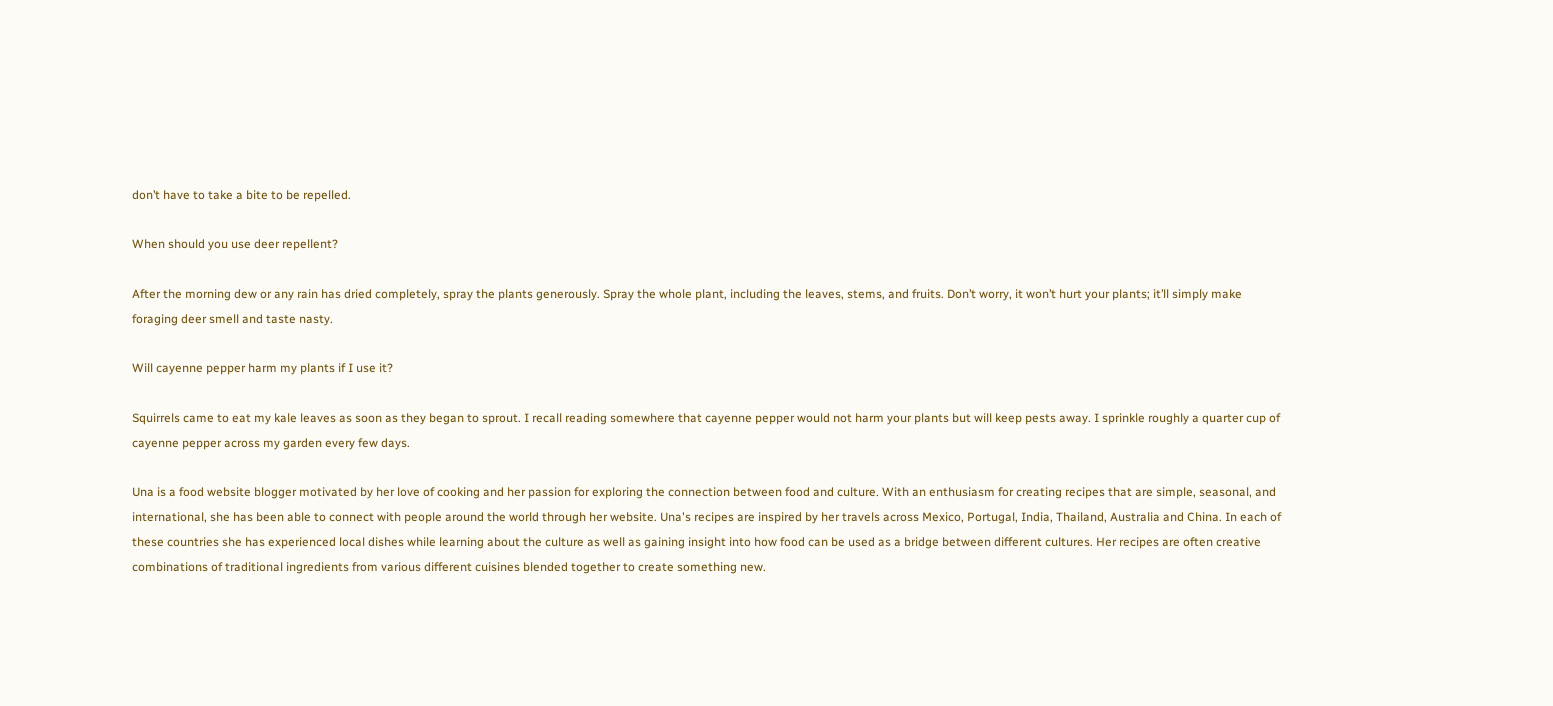don’t have to take a bite to be repelled.

When should you use deer repellent?

After the morning dew or any rain has dried completely, spray the plants generously. Spray the whole plant, including the leaves, stems, and fruits. Don’t worry, it won’t hurt your plants; it’ll simply make foraging deer smell and taste nasty.

Will cayenne pepper harm my plants if I use it?

Squirrels came to eat my kale leaves as soon as they began to sprout. I recall reading somewhere that cayenne pepper would not harm your plants but will keep pests away. I sprinkle roughly a quarter cup of cayenne pepper across my garden every few days.

Una is a food website blogger motivated by her love of cooking and her passion for exploring the connection between food and culture. With an enthusiasm for creating recipes that are simple, seasonal, and international, she has been able to connect with people around the world through her website. Una's recipes are inspired by her travels across Mexico, Portugal, India, Thailand, Australia and China. In each of these countries she has experienced local dishes while learning about the culture as well as gaining insight into how food can be used as a bridge between different cultures. Her recipes are often creative combinations of traditional ingredients from various different cuisines blended together to create something new.